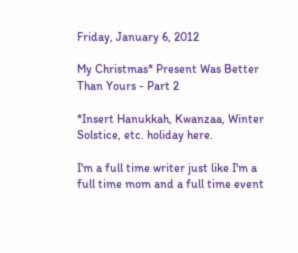Friday, January 6, 2012

My Christmas* Present Was Better Than Yours - Part 2

*Insert Hanukkah, Kwanzaa, Winter Solstice, etc. holiday here.

I'm a full time writer just like I'm a full time mom and a full time event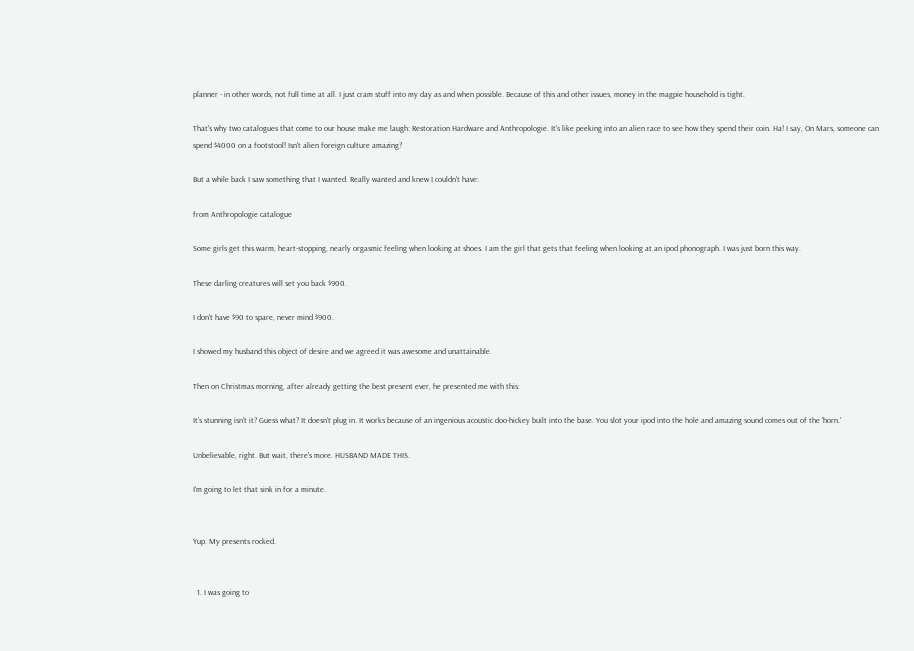planner - in other words, not full time at all. I just cram stuff into my day as and when possible. Because of this and other issues, money in the magpie household is tight.

That's why two catalogues that come to our house make me laugh: Restoration Hardware and Anthropologie. It's like peeking into an alien race to see how they spend their coin. Ha! I say, On Mars, someone can spend $4000 on a footstool! Isn't alien foreign culture amazing?

But a while back I saw something that I wanted. Really wanted and knew I couldn't have:

from Anthropologie catalogue

Some girls get this warm, heart-stopping, nearly orgasmic feeling when looking at shoes. I am the girl that gets that feeling when looking at an ipod phonograph. I was just born this way.

These darling creatures will set you back $900.

I don't have $90 to spare, never mind $900.

I showed my husband this object of desire and we agreed it was awesome and unattainable.

Then on Christmas morning, after already getting the best present ever, he presented me with this:

It's stunning isn't it? Guess what? It doesn't plug in. It works because of an ingenious acoustic doo-hickey built into the base. You slot your ipod into the hole and amazing sound comes out of the 'horn.'

Unbelievable, right. But wait, there's more. HUSBAND MADE THIS.

I'm going to let that sink in for a minute.


Yup. My presents rocked.


  1. I was going to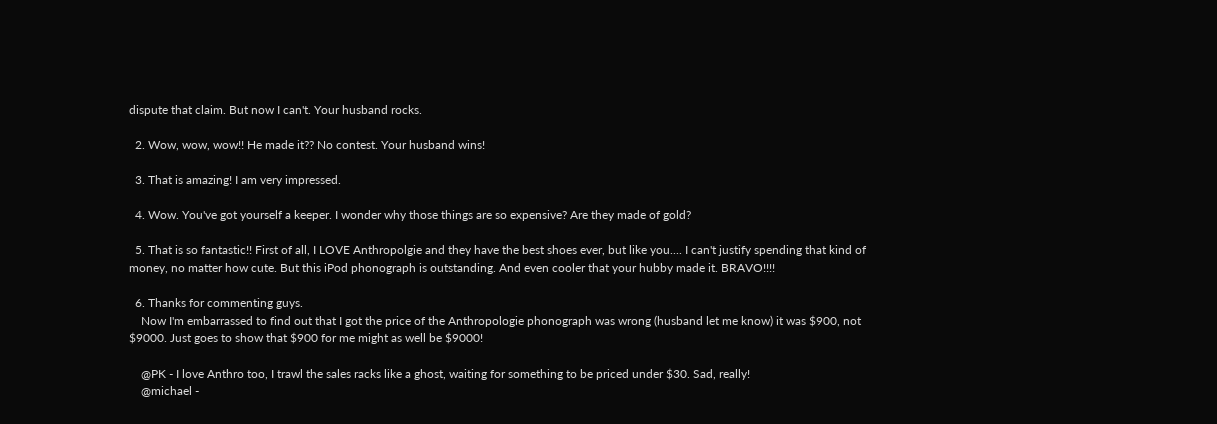dispute that claim. But now I can't. Your husband rocks.

  2. Wow, wow, wow!! He made it?? No contest. Your husband wins!

  3. That is amazing! I am very impressed.

  4. Wow. You've got yourself a keeper. I wonder why those things are so expensive? Are they made of gold?

  5. That is so fantastic!! First of all, I LOVE Anthropolgie and they have the best shoes ever, but like you.... I can't justify spending that kind of money, no matter how cute. But this iPod phonograph is outstanding. And even cooler that your hubby made it. BRAVO!!!!

  6. Thanks for commenting guys.
    Now I'm embarrassed to find out that I got the price of the Anthropologie phonograph was wrong (husband let me know) it was $900, not $9000. Just goes to show that $900 for me might as well be $9000!

    @PK - I love Anthro too, I trawl the sales racks like a ghost, waiting for something to be priced under $30. Sad, really!
    @michael -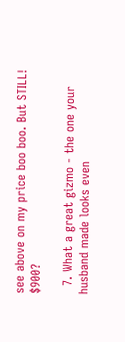see above on my price boo boo. But STILL! $900?

  7. What a great gizmo - the one your husband made looks even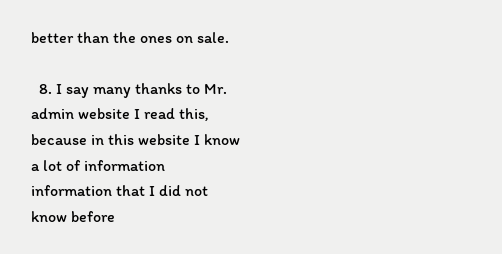better than the ones on sale.

  8. I say many thanks to Mr. admin website I read this, because in this website I know a lot of information information that I did not know before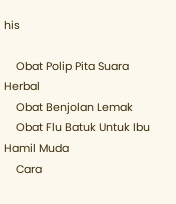his

    Obat Polip Pita Suara Herbal
    Obat Benjolan Lemak
    Obat Flu Batuk Untuk Ibu Hamil Muda
    Cara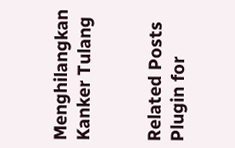Menghilangkan Kanker Tulang


Related Posts Plugin for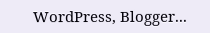WordPress, Blogger...